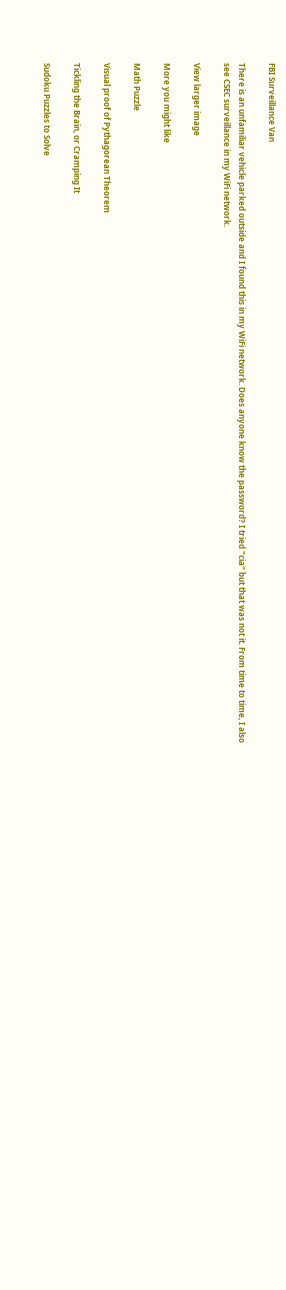FBI Surveillance Van

There is an unfamiliar vehicle parked outside and I found this in my WiFi network. Does anyone know the password? I tried "cia" but that was not it. From time to time, I also see CSEC surveillance in my WiFi network.

View larger image

More you might like

Math Puzzle

Visual proof of Pythagorean Theorem

Tickling the Brain, or Cramping It

Sudoku Puzzles to Solve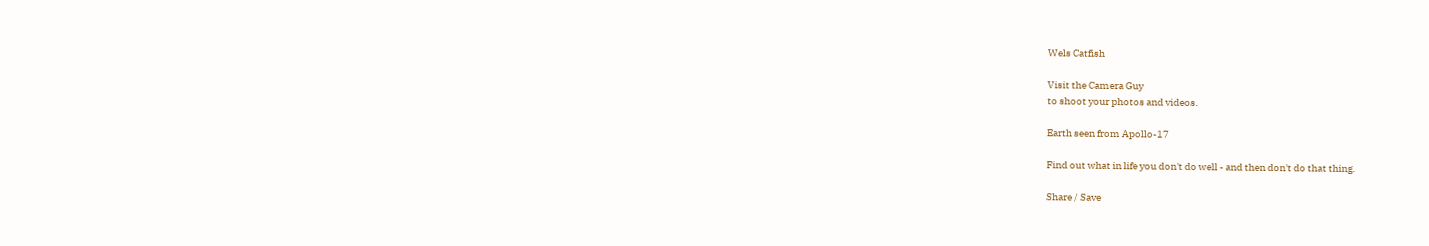Wels Catfish

Visit the Camera Guy
to shoot your photos and videos.

Earth seen from Apollo-17

Find out what in life you don't do well - and then don't do that thing.

Share / Save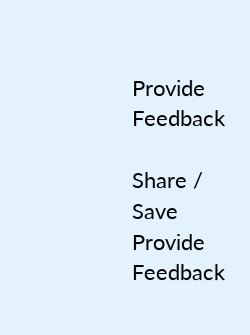Provide Feedback

Share / Save    Provide Feedback